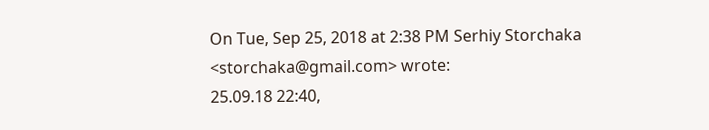On Tue, Sep 25, 2018 at 2:38 PM Serhiy Storchaka <storchaka@gmail.com> wrote:
25.09.18 22:40,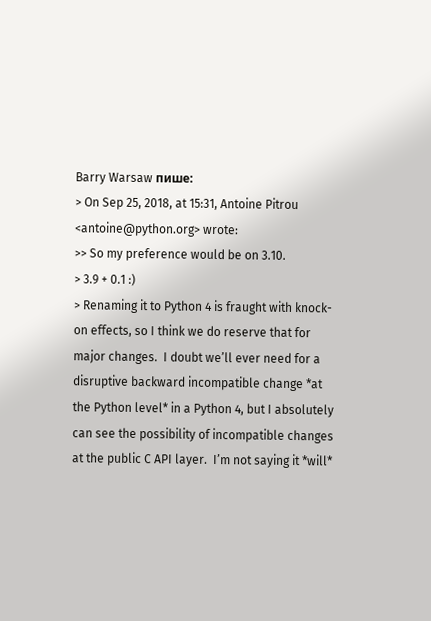Barry Warsaw пише:
> On Sep 25, 2018, at 15:31, Antoine Pitrou <antoine@python.org> wrote:
>> So my preference would be on 3.10.
> 3.9 + 0.1 :)
> Renaming it to Python 4 is fraught with knock-on effects, so I think we do reserve that for major changes.  I doubt we’ll ever need for a disruptive backward incompatible change *at the Python level* in a Python 4, but I absolutely can see the possibility of incompatible changes at the public C API layer.  I’m not saying it *will*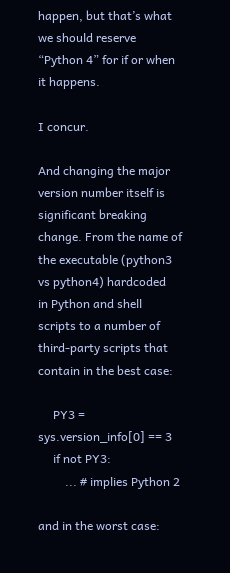happen, but that’s what we should reserve “Python 4” for if or when it happens.

I concur.

And changing the major version number itself is significant breaking
change. From the name of the executable (python3 vs python4) hardcoded
in Python and shell scripts to a number of third-party scripts that
contain in the best case:

     PY3 = sys.version_info[0] == 3
     if not PY3:
         ... # implies Python 2

and in the worst case: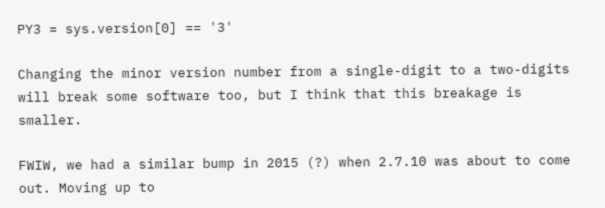PY3 = sys.version[0] == '3'

Changing the minor version number from a single-digit to a two-digits
will break some software too, but I think that this breakage is smaller.

FWIW, we had a similar bump in 2015 (?) when 2.7.10 was about to come out. Moving up to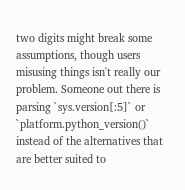two digits might break some assumptions, though users misusing things isn't really our problem. Someone out there is parsing `sys.version[:5]` or `platform.python_version()` instead of the alternatives that are better suited to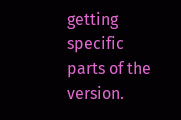getting specific parts of the version.